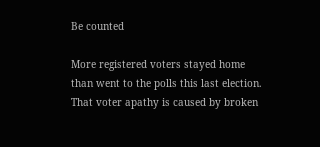Be counted

More registered voters stayed home than went to the polls this last election. That voter apathy is caused by broken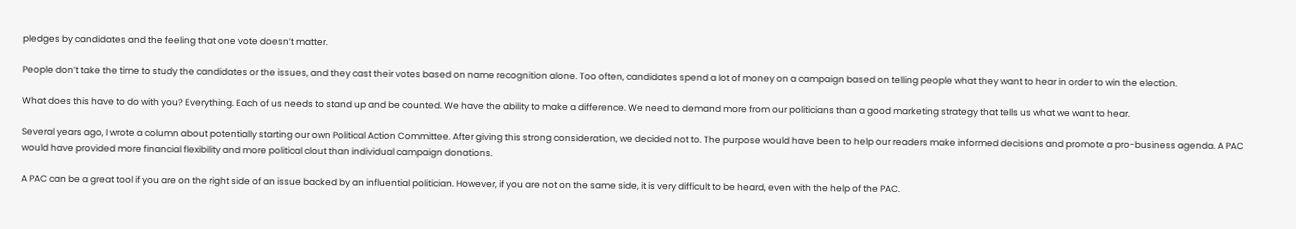pledges by candidates and the feeling that one vote doesn’t matter.

People don’t take the time to study the candidates or the issues, and they cast their votes based on name recognition alone. Too often, candidates spend a lot of money on a campaign based on telling people what they want to hear in order to win the election.

What does this have to do with you? Everything. Each of us needs to stand up and be counted. We have the ability to make a difference. We need to demand more from our politicians than a good marketing strategy that tells us what we want to hear.

Several years ago, I wrote a column about potentially starting our own Political Action Committee. After giving this strong consideration, we decided not to. The purpose would have been to help our readers make informed decisions and promote a pro-business agenda. A PAC would have provided more financial flexibility and more political clout than individual campaign donations.

A PAC can be a great tool if you are on the right side of an issue backed by an influential politician. However, if you are not on the same side, it is very difficult to be heard, even with the help of the PAC.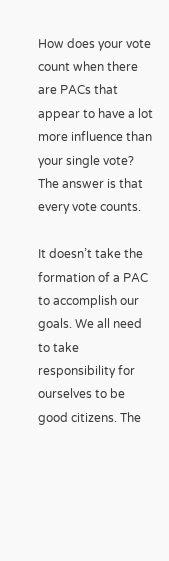How does your vote count when there are PACs that appear to have a lot more influence than your single vote? The answer is that every vote counts.

It doesn’t take the formation of a PAC to accomplish our goals. We all need to take responsibility for ourselves to be good citizens. The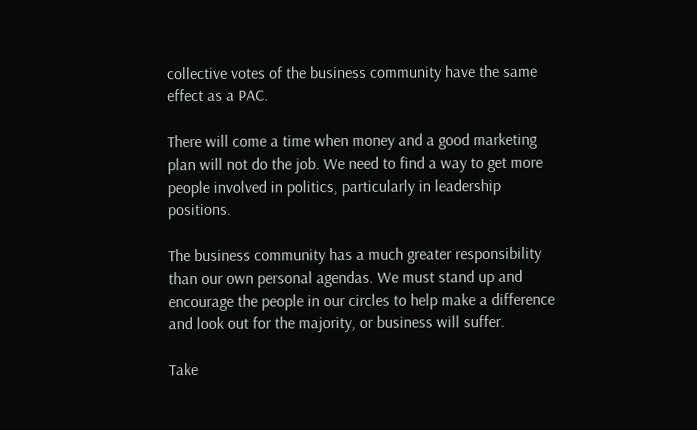collective votes of the business community have the same effect as a PAC.

There will come a time when money and a good marketing plan will not do the job. We need to find a way to get more people involved in politics, particularly in leadership positions.

The business community has a much greater responsibility than our own personal agendas. We must stand up and encourage the people in our circles to help make a difference and look out for the majority, or business will suffer.

Take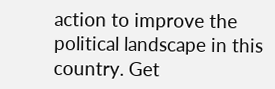action to improve the political landscape in this country. Get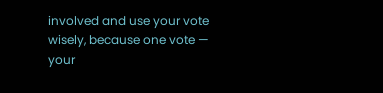involved and use your vote wisely, because one vote — your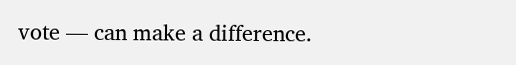vote — can make a difference.